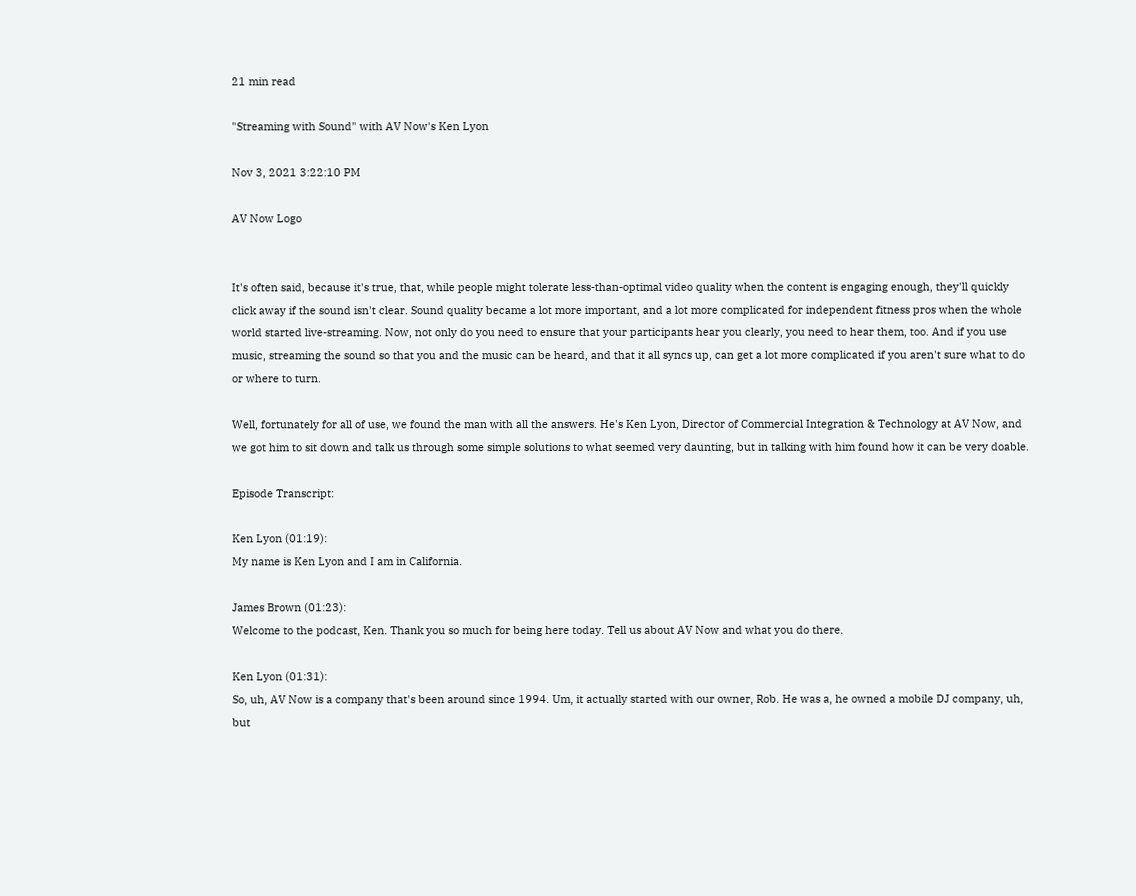21 min read

"Streaming with Sound" with AV Now's Ken Lyon

Nov 3, 2021 3:22:10 PM

AV Now Logo


It's often said, because it's true, that, while people might tolerate less-than-optimal video quality when the content is engaging enough, they'll quickly click away if the sound isn't clear. Sound quality became a lot more important, and a lot more complicated for independent fitness pros when the whole world started live-streaming. Now, not only do you need to ensure that your participants hear you clearly, you need to hear them, too. And if you use music, streaming the sound so that you and the music can be heard, and that it all syncs up, can get a lot more complicated if you aren't sure what to do or where to turn.

Well, fortunately for all of use, we found the man with all the answers. He's Ken Lyon, Director of Commercial Integration & Technology at AV Now, and we got him to sit down and talk us through some simple solutions to what seemed very daunting, but in talking with him found how it can be very doable.

Episode Transcript:

Ken Lyon (01:19):
My name is Ken Lyon and I am in California.

James Brown (01:23):
Welcome to the podcast, Ken. Thank you so much for being here today. Tell us about AV Now and what you do there.

Ken Lyon (01:31):
So, uh, AV Now is a company that's been around since 1994. Um, it actually started with our owner, Rob. He was a, he owned a mobile DJ company, uh, but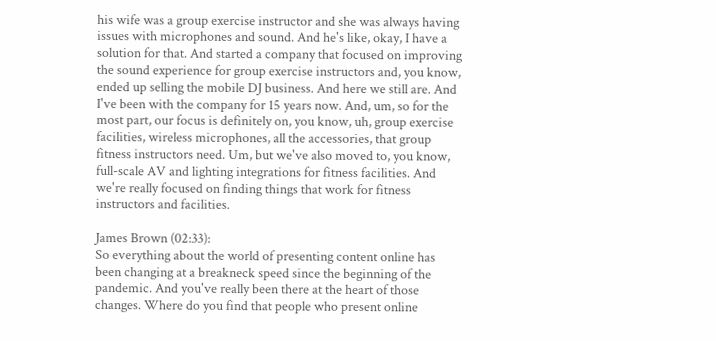his wife was a group exercise instructor and she was always having issues with microphones and sound. And he's like, okay, I have a solution for that. And started a company that focused on improving the sound experience for group exercise instructors and, you know, ended up selling the mobile DJ business. And here we still are. And I've been with the company for 15 years now. And, um, so for the most part, our focus is definitely on, you know, uh, group exercise facilities, wireless microphones, all the accessories, that group fitness instructors need. Um, but we've also moved to, you know, full-scale AV and lighting integrations for fitness facilities. And we're really focused on finding things that work for fitness instructors and facilities.

James Brown (02:33):
So everything about the world of presenting content online has been changing at a breakneck speed since the beginning of the pandemic. And you've really been there at the heart of those changes. Where do you find that people who present online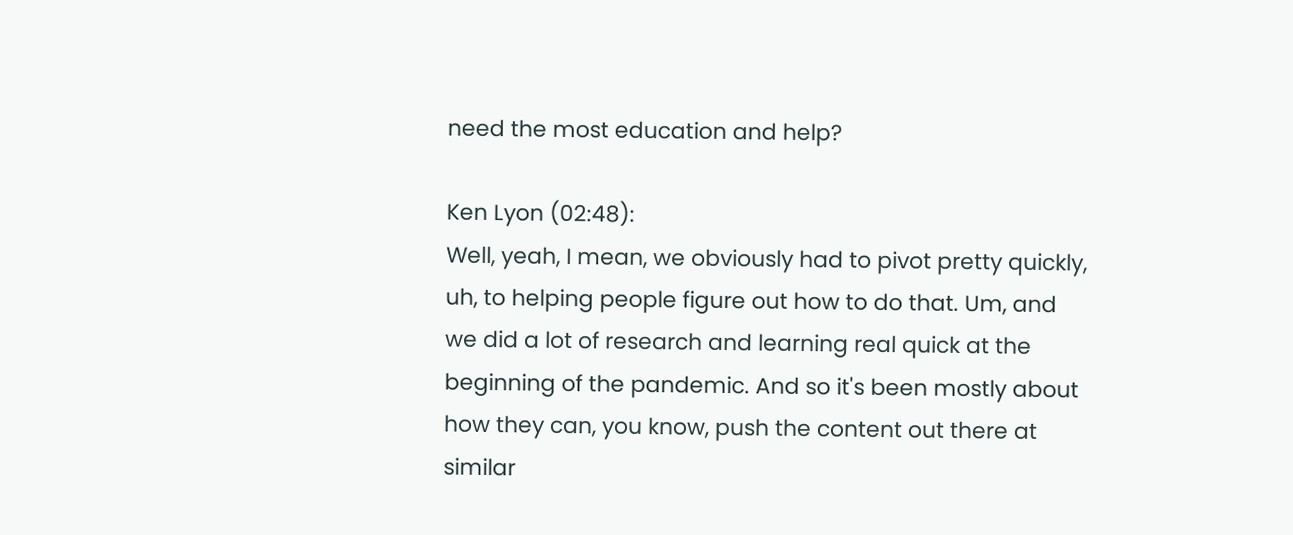need the most education and help?

Ken Lyon (02:48):
Well, yeah, I mean, we obviously had to pivot pretty quickly, uh, to helping people figure out how to do that. Um, and we did a lot of research and learning real quick at the beginning of the pandemic. And so it's been mostly about how they can, you know, push the content out there at similar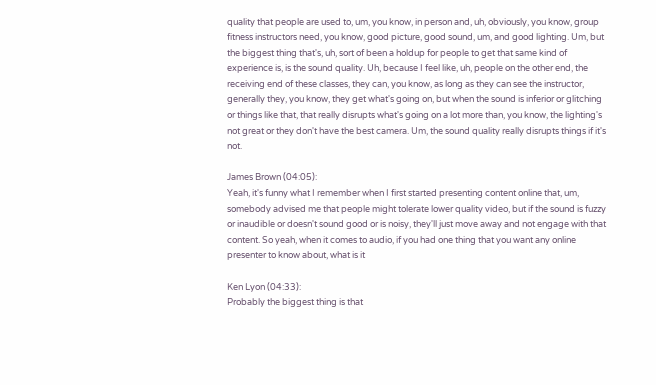quality that people are used to, um, you know, in person and, uh, obviously, you know, group fitness instructors need, you know, good picture, good sound, um, and good lighting. Um, but the biggest thing that's, uh, sort of been a holdup for people to get that same kind of experience is, is the sound quality. Uh, because I feel like, uh, people on the other end, the receiving end of these classes, they can, you know, as long as they can see the instructor, generally they, you know, they get what's going on, but when the sound is inferior or glitching or things like that, that really disrupts what's going on a lot more than, you know, the lighting's not great or they don't have the best camera. Um, the sound quality really disrupts things if it's not.

James Brown (04:05):
Yeah, it's funny what I remember when I first started presenting content online that, um, somebody advised me that people might tolerate lower quality video, but if the sound is fuzzy or inaudible or doesn't sound good or is noisy, they'll just move away and not engage with that content. So yeah, when it comes to audio, if you had one thing that you want any online presenter to know about, what is it

Ken Lyon (04:33):
Probably the biggest thing is that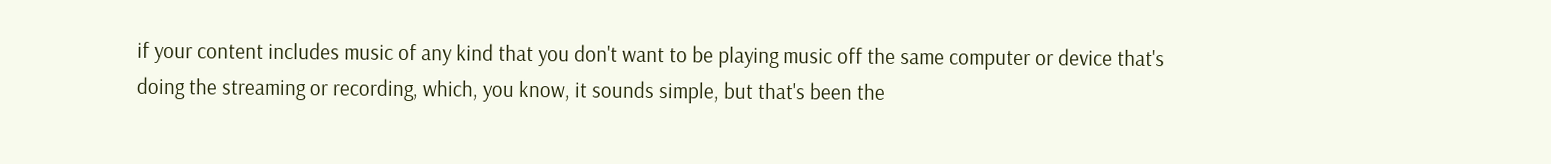if your content includes music of any kind that you don't want to be playing music off the same computer or device that's doing the streaming or recording, which, you know, it sounds simple, but that's been the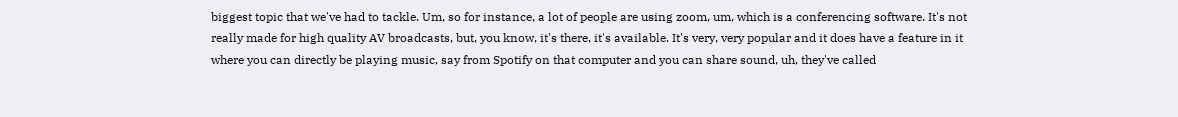biggest topic that we've had to tackle. Um, so for instance, a lot of people are using zoom, um, which is a conferencing software. It's not really made for high quality AV broadcasts, but, you know, it's there, it's available. It's very, very popular and it does have a feature in it where you can directly be playing music, say from Spotify on that computer and you can share sound, uh, they've called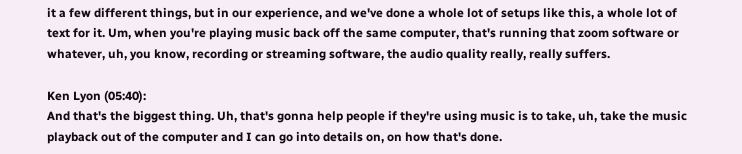it a few different things, but in our experience, and we've done a whole lot of setups like this, a whole lot of text for it. Um, when you're playing music back off the same computer, that's running that zoom software or whatever, uh, you know, recording or streaming software, the audio quality really, really suffers.

Ken Lyon (05:40):
And that's the biggest thing. Uh, that's gonna help people if they're using music is to take, uh, take the music playback out of the computer and I can go into details on, on how that's done.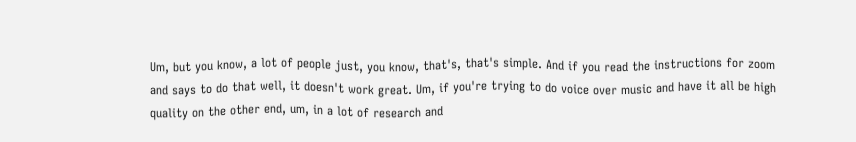Um, but you know, a lot of people just, you know, that's, that's simple. And if you read the instructions for zoom and says to do that well, it doesn't work great. Um, if you're trying to do voice over music and have it all be high quality on the other end, um, in a lot of research and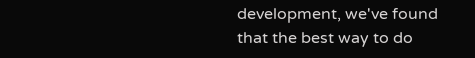development, we've found that the best way to do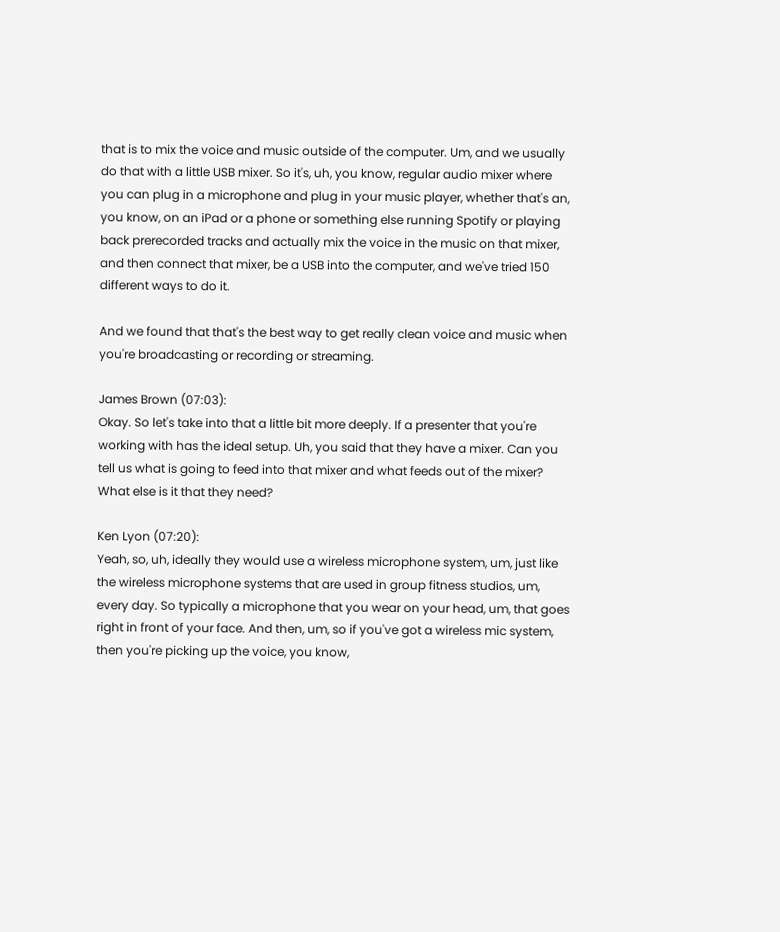that is to mix the voice and music outside of the computer. Um, and we usually do that with a little USB mixer. So it's, uh, you know, regular audio mixer where you can plug in a microphone and plug in your music player, whether that's an, you know, on an iPad or a phone or something else running Spotify or playing back prerecorded tracks and actually mix the voice in the music on that mixer, and then connect that mixer, be a USB into the computer, and we've tried 150 different ways to do it.

And we found that that's the best way to get really clean voice and music when you're broadcasting or recording or streaming.

James Brown (07:03):
Okay. So let's take into that a little bit more deeply. If a presenter that you're working with has the ideal setup. Uh, you said that they have a mixer. Can you tell us what is going to feed into that mixer and what feeds out of the mixer? What else is it that they need?

Ken Lyon (07:20):
Yeah, so, uh, ideally they would use a wireless microphone system, um, just like the wireless microphone systems that are used in group fitness studios, um, every day. So typically a microphone that you wear on your head, um, that goes right in front of your face. And then, um, so if you've got a wireless mic system, then you're picking up the voice, you know,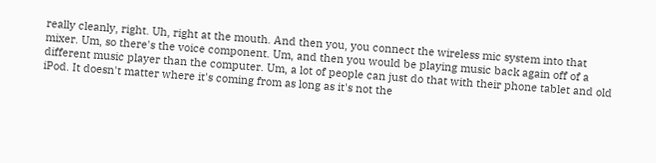really cleanly, right. Uh, right at the mouth. And then you, you connect the wireless mic system into that mixer. Um, so there's the voice component. Um, and then you would be playing music back again off of a different music player than the computer. Um, a lot of people can just do that with their phone tablet and old iPod. It doesn't matter where it's coming from as long as it's not the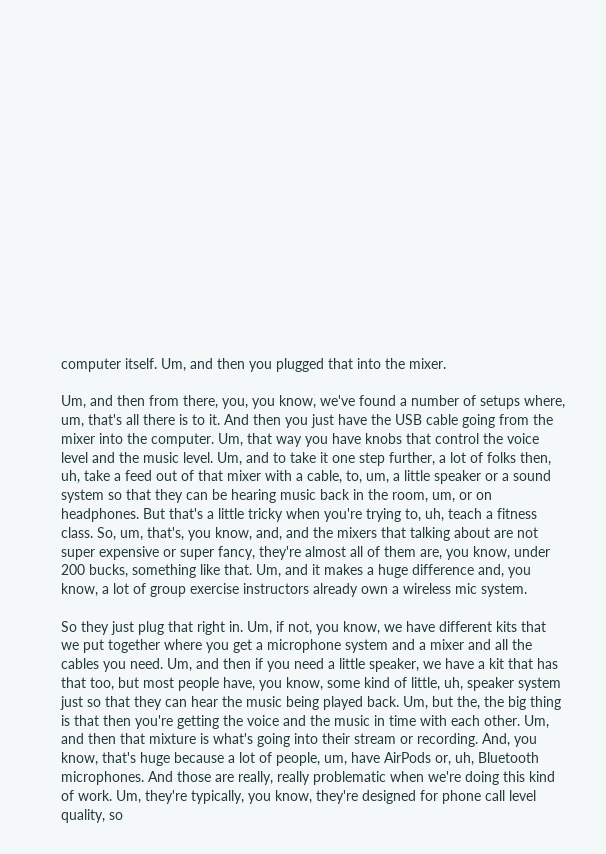computer itself. Um, and then you plugged that into the mixer.

Um, and then from there, you, you know, we've found a number of setups where, um, that's all there is to it. And then you just have the USB cable going from the mixer into the computer. Um, that way you have knobs that control the voice level and the music level. Um, and to take it one step further, a lot of folks then, uh, take a feed out of that mixer with a cable, to, um, a little speaker or a sound system so that they can be hearing music back in the room, um, or on headphones. But that's a little tricky when you're trying to, uh, teach a fitness class. So, um, that's, you know, and, and the mixers that talking about are not super expensive or super fancy, they're almost all of them are, you know, under 200 bucks, something like that. Um, and it makes a huge difference and, you know, a lot of group exercise instructors already own a wireless mic system.

So they just plug that right in. Um, if not, you know, we have different kits that we put together where you get a microphone system and a mixer and all the cables you need. Um, and then if you need a little speaker, we have a kit that has that too, but most people have, you know, some kind of little, uh, speaker system just so that they can hear the music being played back. Um, but the, the big thing is that then you're getting the voice and the music in time with each other. Um, and then that mixture is what's going into their stream or recording. And, you know, that's huge because a lot of people, um, have AirPods or, uh, Bluetooth microphones. And those are really, really problematic when we're doing this kind of work. Um, they're typically, you know, they're designed for phone call level quality, so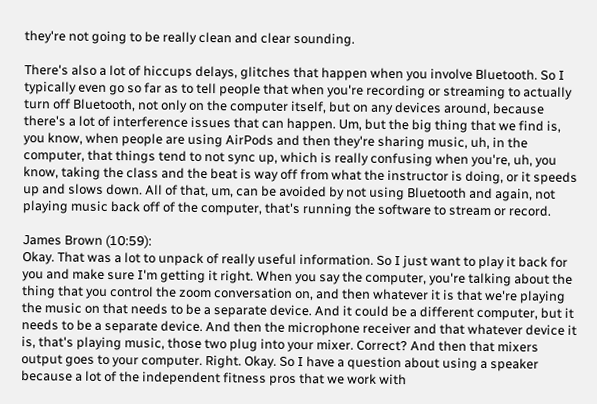they're not going to be really clean and clear sounding.

There's also a lot of hiccups delays, glitches that happen when you involve Bluetooth. So I typically even go so far as to tell people that when you're recording or streaming to actually turn off Bluetooth, not only on the computer itself, but on any devices around, because there's a lot of interference issues that can happen. Um, but the big thing that we find is, you know, when people are using AirPods and then they're sharing music, uh, in the computer, that things tend to not sync up, which is really confusing when you're, uh, you know, taking the class and the beat is way off from what the instructor is doing, or it speeds up and slows down. All of that, um, can be avoided by not using Bluetooth and again, not playing music back off of the computer, that's running the software to stream or record.

James Brown (10:59):
Okay. That was a lot to unpack of really useful information. So I just want to play it back for you and make sure I'm getting it right. When you say the computer, you're talking about the thing that you control the zoom conversation on, and then whatever it is that we're playing the music on that needs to be a separate device. And it could be a different computer, but it needs to be a separate device. And then the microphone receiver and that whatever device it is, that's playing music, those two plug into your mixer. Correct? And then that mixers output goes to your computer. Right. Okay. So I have a question about using a speaker because a lot of the independent fitness pros that we work with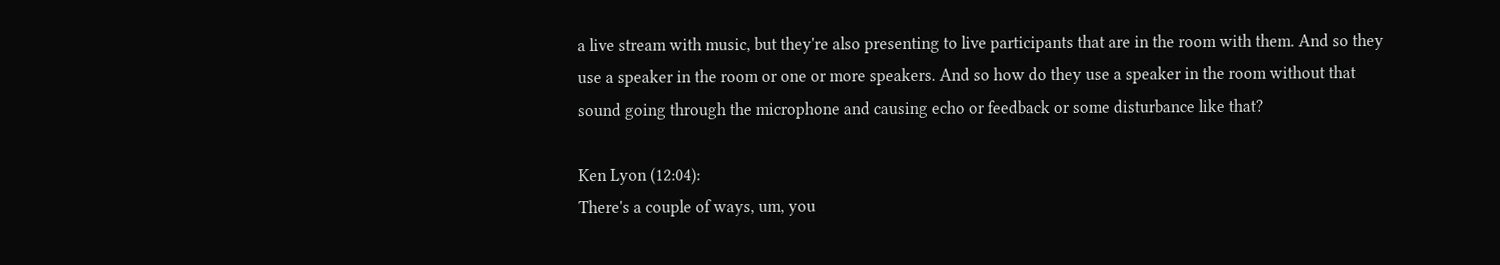a live stream with music, but they're also presenting to live participants that are in the room with them. And so they use a speaker in the room or one or more speakers. And so how do they use a speaker in the room without that sound going through the microphone and causing echo or feedback or some disturbance like that?

Ken Lyon (12:04):
There's a couple of ways, um, you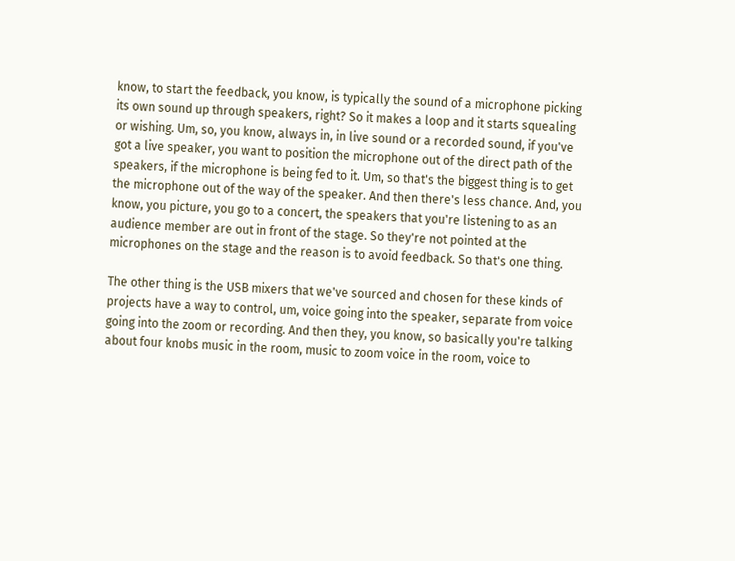know, to start the feedback, you know, is typically the sound of a microphone picking its own sound up through speakers, right? So it makes a loop and it starts squealing or wishing. Um, so, you know, always in, in live sound or a recorded sound, if you've got a live speaker, you want to position the microphone out of the direct path of the speakers, if the microphone is being fed to it. Um, so that's the biggest thing is to get the microphone out of the way of the speaker. And then there's less chance. And, you know, you picture, you go to a concert, the speakers that you're listening to as an audience member are out in front of the stage. So they're not pointed at the microphones on the stage and the reason is to avoid feedback. So that's one thing.

The other thing is the USB mixers that we've sourced and chosen for these kinds of projects have a way to control, um, voice going into the speaker, separate from voice going into the zoom or recording. And then they, you know, so basically you're talking about four knobs music in the room, music to zoom voice in the room, voice to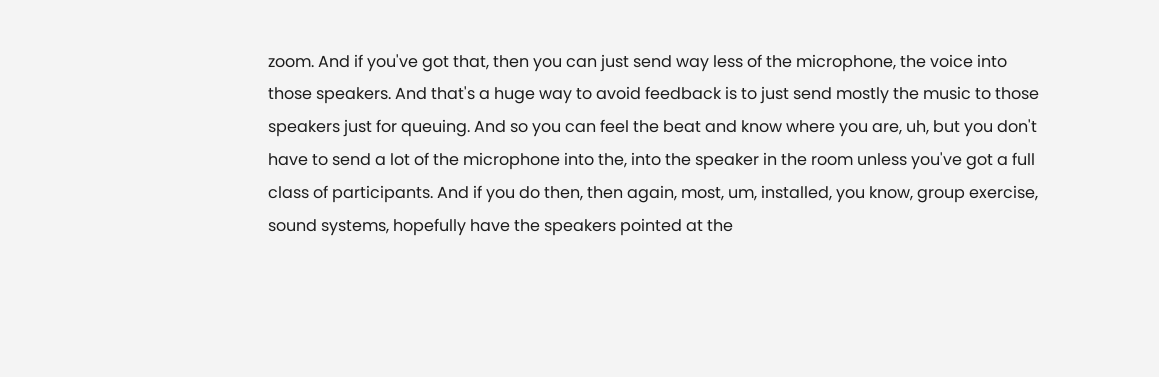zoom. And if you've got that, then you can just send way less of the microphone, the voice into those speakers. And that's a huge way to avoid feedback is to just send mostly the music to those speakers just for queuing. And so you can feel the beat and know where you are, uh, but you don't have to send a lot of the microphone into the, into the speaker in the room unless you've got a full class of participants. And if you do then, then again, most, um, installed, you know, group exercise, sound systems, hopefully have the speakers pointed at the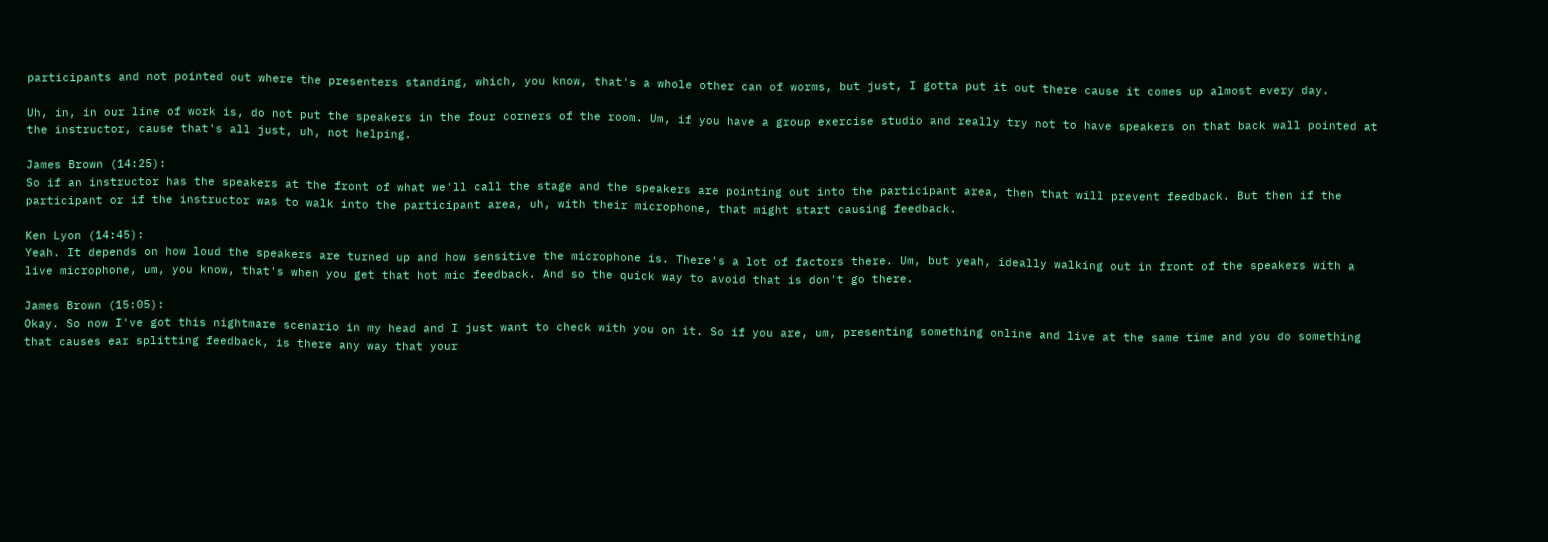participants and not pointed out where the presenters standing, which, you know, that's a whole other can of worms, but just, I gotta put it out there cause it comes up almost every day.

Uh, in, in our line of work is, do not put the speakers in the four corners of the room. Um, if you have a group exercise studio and really try not to have speakers on that back wall pointed at the instructor, cause that's all just, uh, not helping.

James Brown (14:25):
So if an instructor has the speakers at the front of what we'll call the stage and the speakers are pointing out into the participant area, then that will prevent feedback. But then if the participant or if the instructor was to walk into the participant area, uh, with their microphone, that might start causing feedback.

Ken Lyon (14:45):
Yeah. It depends on how loud the speakers are turned up and how sensitive the microphone is. There's a lot of factors there. Um, but yeah, ideally walking out in front of the speakers with a live microphone, um, you know, that's when you get that hot mic feedback. And so the quick way to avoid that is don't go there.

James Brown (15:05):
Okay. So now I've got this nightmare scenario in my head and I just want to check with you on it. So if you are, um, presenting something online and live at the same time and you do something that causes ear splitting feedback, is there any way that your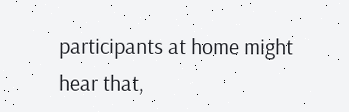participants at home might hear that,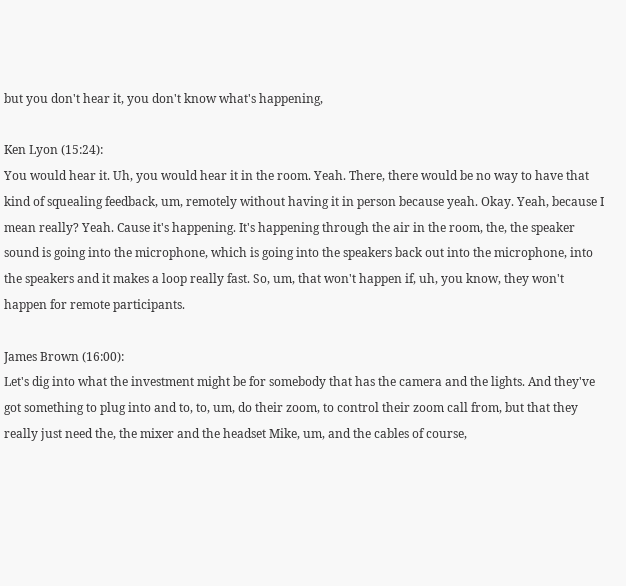but you don't hear it, you don't know what's happening,

Ken Lyon (15:24):
You would hear it. Uh, you would hear it in the room. Yeah. There, there would be no way to have that kind of squealing feedback, um, remotely without having it in person because yeah. Okay. Yeah, because I mean really? Yeah. Cause it's happening. It's happening through the air in the room, the, the speaker sound is going into the microphone, which is going into the speakers back out into the microphone, into the speakers and it makes a loop really fast. So, um, that won't happen if, uh, you know, they won't happen for remote participants.

James Brown (16:00):
Let's dig into what the investment might be for somebody that has the camera and the lights. And they've got something to plug into and to, to, um, do their zoom, to control their zoom call from, but that they really just need the, the mixer and the headset Mike, um, and the cables of course,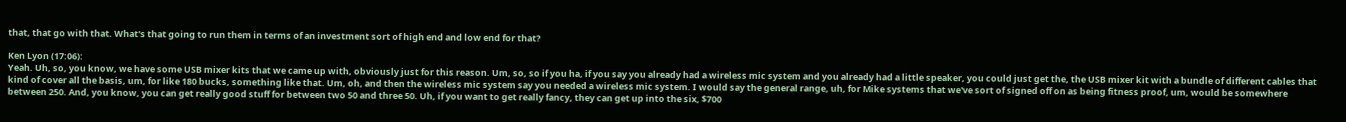that, that go with that. What's that going to run them in terms of an investment sort of high end and low end for that?

Ken Lyon (17:06):
Yeah. Uh, so, you know, we have some USB mixer kits that we came up with, obviously just for this reason. Um, so, so if you ha, if you say you already had a wireless mic system and you already had a little speaker, you could just get the, the USB mixer kit with a bundle of different cables that kind of cover all the basis, um, for like 180 bucks, something like that. Um, oh, and then the wireless mic system say you needed a wireless mic system. I would say the general range, uh, for Mike systems that we've sort of signed off on as being fitness proof, um, would be somewhere between 250. And, you know, you can get really good stuff for between two 50 and three 50. Uh, if you want to get really fancy, they can get up into the six, $700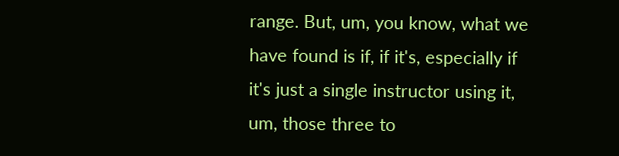range. But, um, you know, what we have found is if, if it's, especially if it's just a single instructor using it, um, those three to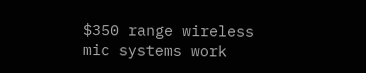$350 range wireless mic systems work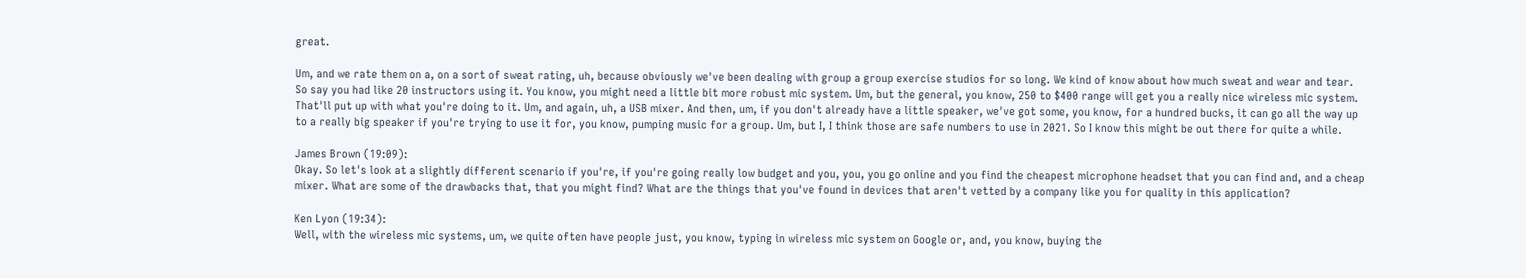great.

Um, and we rate them on a, on a sort of sweat rating, uh, because obviously we've been dealing with group a group exercise studios for so long. We kind of know about how much sweat and wear and tear. So say you had like 20 instructors using it. You know, you might need a little bit more robust mic system. Um, but the general, you know, 250 to $400 range will get you a really nice wireless mic system. That'll put up with what you're doing to it. Um, and again, uh, a USB mixer. And then, um, if you don't already have a little speaker, we've got some, you know, for a hundred bucks, it can go all the way up to a really big speaker if you're trying to use it for, you know, pumping music for a group. Um, but I, I think those are safe numbers to use in 2021. So I know this might be out there for quite a while.

James Brown (19:09):
Okay. So let's look at a slightly different scenario if you're, if you're going really low budget and you, you, you go online and you find the cheapest microphone headset that you can find and, and a cheap mixer. What are some of the drawbacks that, that you might find? What are the things that you've found in devices that aren't vetted by a company like you for quality in this application?

Ken Lyon (19:34):
Well, with the wireless mic systems, um, we quite often have people just, you know, typing in wireless mic system on Google or, and, you know, buying the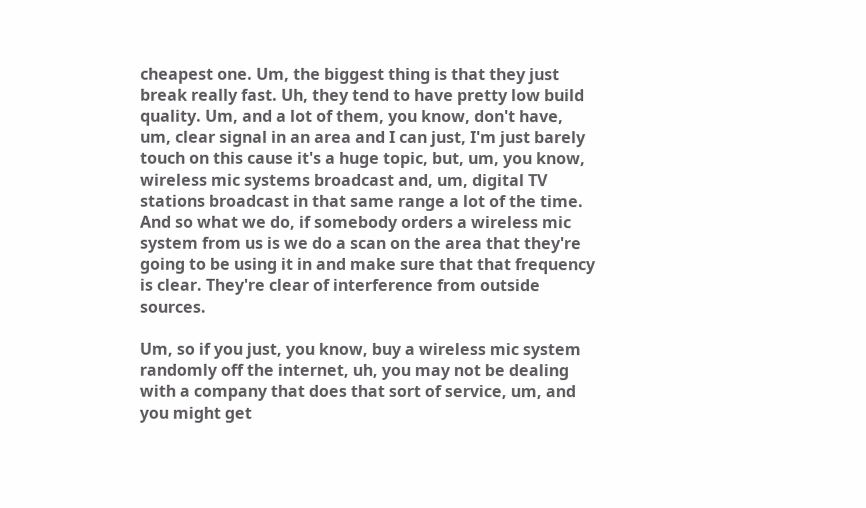cheapest one. Um, the biggest thing is that they just break really fast. Uh, they tend to have pretty low build quality. Um, and a lot of them, you know, don't have, um, clear signal in an area and I can just, I'm just barely touch on this cause it's a huge topic, but, um, you know, wireless mic systems broadcast and, um, digital TV stations broadcast in that same range a lot of the time. And so what we do, if somebody orders a wireless mic system from us is we do a scan on the area that they're going to be using it in and make sure that that frequency is clear. They're clear of interference from outside sources.

Um, so if you just, you know, buy a wireless mic system randomly off the internet, uh, you may not be dealing with a company that does that sort of service, um, and you might get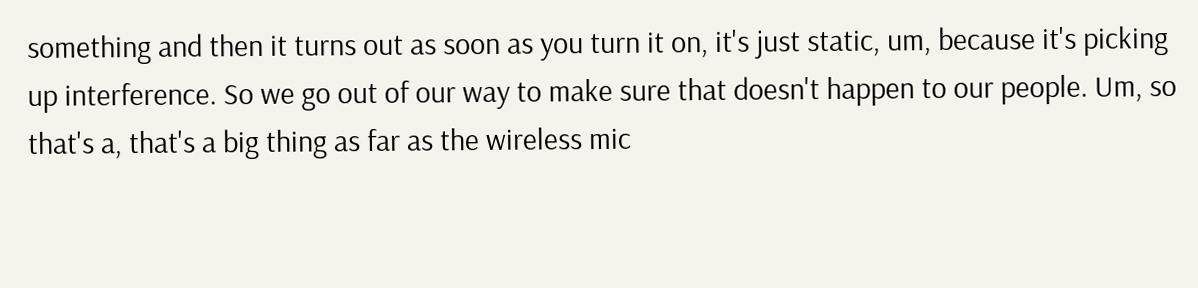something and then it turns out as soon as you turn it on, it's just static, um, because it's picking up interference. So we go out of our way to make sure that doesn't happen to our people. Um, so that's a, that's a big thing as far as the wireless mic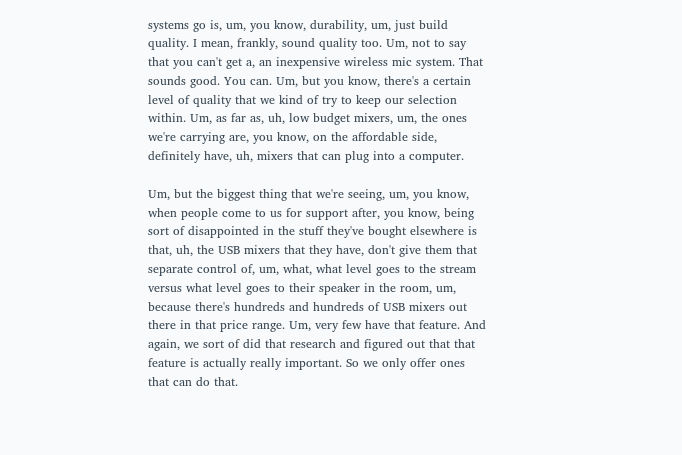systems go is, um, you know, durability, um, just build quality. I mean, frankly, sound quality too. Um, not to say that you can't get a, an inexpensive wireless mic system. That sounds good. You can. Um, but you know, there's a certain level of quality that we kind of try to keep our selection within. Um, as far as, uh, low budget mixers, um, the ones we're carrying are, you know, on the affordable side, definitely have, uh, mixers that can plug into a computer.

Um, but the biggest thing that we're seeing, um, you know, when people come to us for support after, you know, being sort of disappointed in the stuff they've bought elsewhere is that, uh, the USB mixers that they have, don't give them that separate control of, um, what, what level goes to the stream versus what level goes to their speaker in the room, um, because there's hundreds and hundreds of USB mixers out there in that price range. Um, very few have that feature. And again, we sort of did that research and figured out that that feature is actually really important. So we only offer ones that can do that.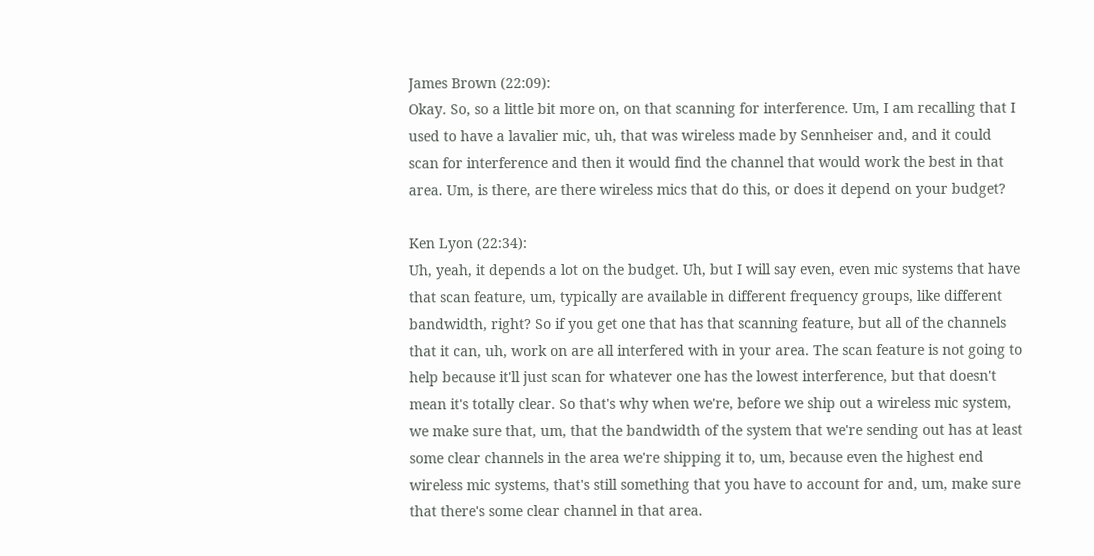James Brown (22:09):
Okay. So, so a little bit more on, on that scanning for interference. Um, I am recalling that I used to have a lavalier mic, uh, that was wireless made by Sennheiser and, and it could scan for interference and then it would find the channel that would work the best in that area. Um, is there, are there wireless mics that do this, or does it depend on your budget?

Ken Lyon (22:34):
Uh, yeah, it depends a lot on the budget. Uh, but I will say even, even mic systems that have that scan feature, um, typically are available in different frequency groups, like different bandwidth, right? So if you get one that has that scanning feature, but all of the channels that it can, uh, work on are all interfered with in your area. The scan feature is not going to help because it'll just scan for whatever one has the lowest interference, but that doesn't mean it's totally clear. So that's why when we're, before we ship out a wireless mic system, we make sure that, um, that the bandwidth of the system that we're sending out has at least some clear channels in the area we're shipping it to, um, because even the highest end wireless mic systems, that's still something that you have to account for and, um, make sure that there's some clear channel in that area.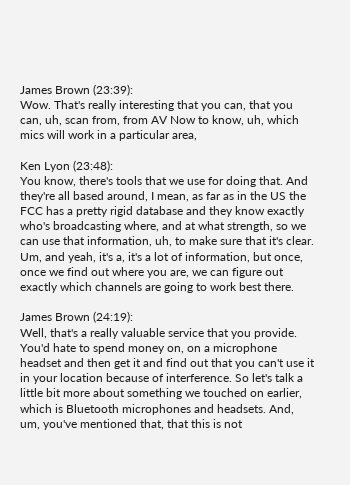James Brown (23:39):
Wow. That's really interesting that you can, that you can, uh, scan from, from AV Now to know, uh, which mics will work in a particular area,

Ken Lyon (23:48):
You know, there's tools that we use for doing that. And they're all based around, I mean, as far as in the US the FCC has a pretty rigid database and they know exactly who's broadcasting where, and at what strength, so we can use that information, uh, to make sure that it's clear. Um, and yeah, it's a, it's a lot of information, but once, once we find out where you are, we can figure out exactly which channels are going to work best there.

James Brown (24:19):
Well, that's a really valuable service that you provide. You'd hate to spend money on, on a microphone headset and then get it and find out that you can't use it in your location because of interference. So let's talk a little bit more about something we touched on earlier, which is Bluetooth microphones and headsets. And, um, you've mentioned that, that this is not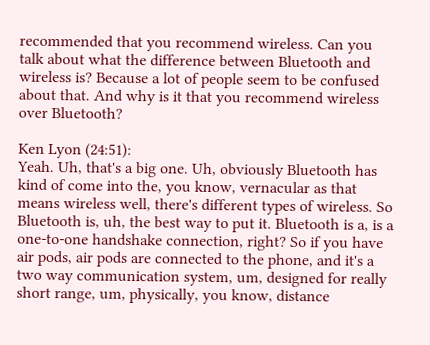recommended that you recommend wireless. Can you talk about what the difference between Bluetooth and wireless is? Because a lot of people seem to be confused about that. And why is it that you recommend wireless over Bluetooth?

Ken Lyon (24:51):
Yeah. Uh, that's a big one. Uh, obviously Bluetooth has kind of come into the, you know, vernacular as that means wireless well, there's different types of wireless. So Bluetooth is, uh, the best way to put it. Bluetooth is a, is a one-to-one handshake connection, right? So if you have air pods, air pods are connected to the phone, and it's a two way communication system, um, designed for really short range, um, physically, you know, distance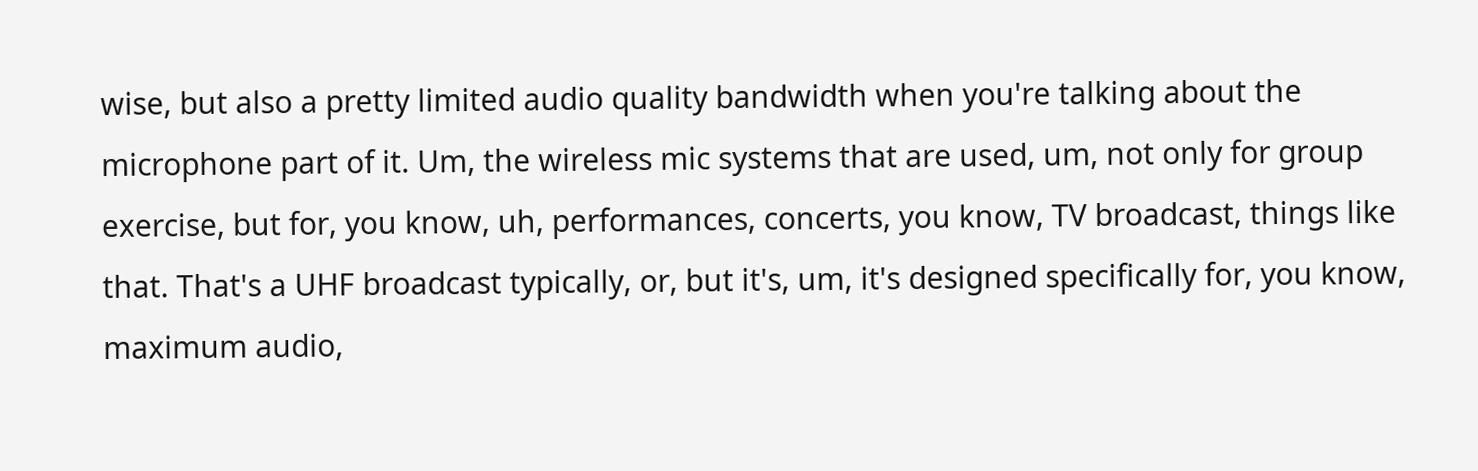wise, but also a pretty limited audio quality bandwidth when you're talking about the microphone part of it. Um, the wireless mic systems that are used, um, not only for group exercise, but for, you know, uh, performances, concerts, you know, TV broadcast, things like that. That's a UHF broadcast typically, or, but it's, um, it's designed specifically for, you know, maximum audio,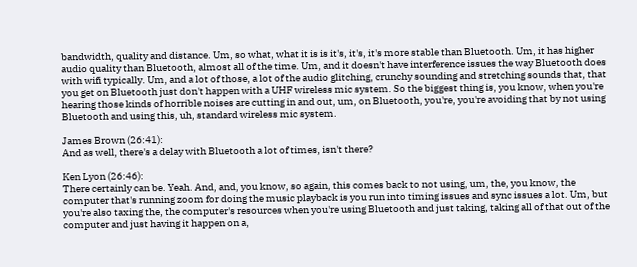bandwidth, quality and distance. Um, so what, what it is is it's, it's, it's more stable than Bluetooth. Um, it has higher audio quality than Bluetooth, almost all of the time. Um, and it doesn't have interference issues the way Bluetooth does with wifi typically. Um, and a lot of those, a lot of the audio glitching, crunchy sounding and stretching sounds that, that you get on Bluetooth just don't happen with a UHF wireless mic system. So the biggest thing is, you know, when you're hearing those kinds of horrible noises are cutting in and out, um, on Bluetooth, you're, you're avoiding that by not using Bluetooth and using this, uh, standard wireless mic system.

James Brown (26:41):
And as well, there's a delay with Bluetooth a lot of times, isn't there?

Ken Lyon (26:46):
There certainly can be. Yeah. And, and, you know, so again, this comes back to not using, um, the, you know, the computer that's running zoom for doing the music playback is you run into timing issues and sync issues a lot. Um, but you're also taxing the, the computer's resources when you're using Bluetooth and just taking, taking all of that out of the computer and just having it happen on a,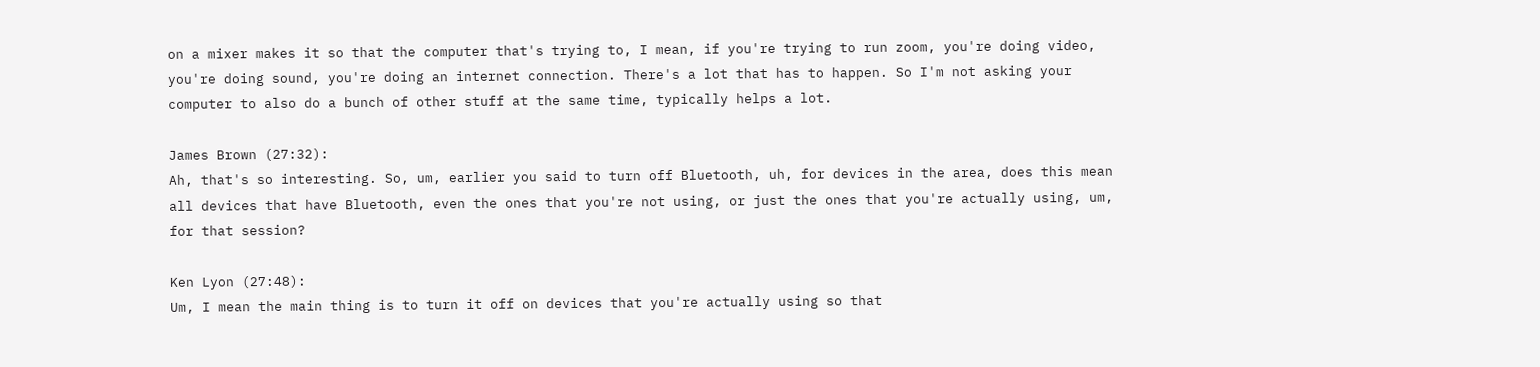on a mixer makes it so that the computer that's trying to, I mean, if you're trying to run zoom, you're doing video, you're doing sound, you're doing an internet connection. There's a lot that has to happen. So I'm not asking your computer to also do a bunch of other stuff at the same time, typically helps a lot.

James Brown (27:32):
Ah, that's so interesting. So, um, earlier you said to turn off Bluetooth, uh, for devices in the area, does this mean all devices that have Bluetooth, even the ones that you're not using, or just the ones that you're actually using, um, for that session?

Ken Lyon (27:48):
Um, I mean the main thing is to turn it off on devices that you're actually using so that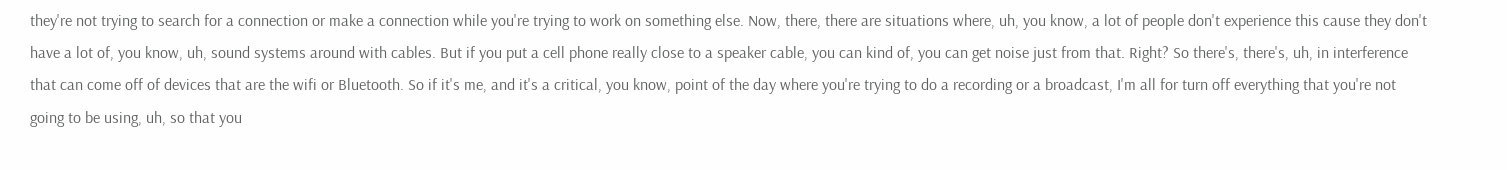they're not trying to search for a connection or make a connection while you're trying to work on something else. Now, there, there are situations where, uh, you know, a lot of people don't experience this cause they don't have a lot of, you know, uh, sound systems around with cables. But if you put a cell phone really close to a speaker cable, you can kind of, you can get noise just from that. Right? So there's, there's, uh, in interference that can come off of devices that are the wifi or Bluetooth. So if it's me, and it's a critical, you know, point of the day where you're trying to do a recording or a broadcast, I'm all for turn off everything that you're not going to be using, uh, so that you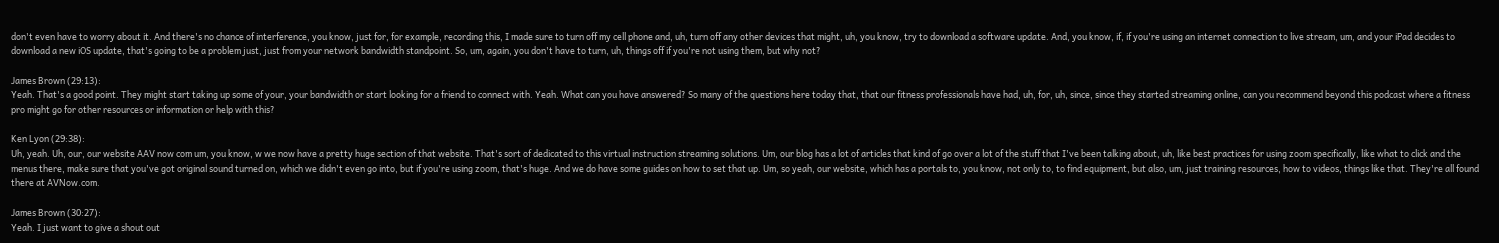don't even have to worry about it. And there's no chance of interference, you know, just for, for example, recording this, I made sure to turn off my cell phone and, uh, turn off any other devices that might, uh, you know, try to download a software update. And, you know, if, if you're using an internet connection to live stream, um, and your iPad decides to download a new iOS update, that's going to be a problem just, just from your network bandwidth standpoint. So, um, again, you don't have to turn, uh, things off if you're not using them, but why not?

James Brown (29:13):
Yeah. That's a good point. They might start taking up some of your, your bandwidth or start looking for a friend to connect with. Yeah. What can you have answered? So many of the questions here today that, that our fitness professionals have had, uh, for, uh, since, since they started streaming online, can you recommend beyond this podcast where a fitness pro might go for other resources or information or help with this?

Ken Lyon (29:38):
Uh, yeah. Uh, our, our website AAV now com um, you know, w we now have a pretty huge section of that website. That's sort of dedicated to this virtual instruction streaming solutions. Um, our blog has a lot of articles that kind of go over a lot of the stuff that I've been talking about, uh, like best practices for using zoom specifically, like what to click and the menus there, make sure that you've got original sound turned on, which we didn't even go into, but if you're using zoom, that's huge. And we do have some guides on how to set that up. Um, so yeah, our website, which has a portals to, you know, not only to, to find equipment, but also, um, just training resources, how to videos, things like that. They're all found there at AVNow.com.

James Brown (30:27):
Yeah. I just want to give a shout out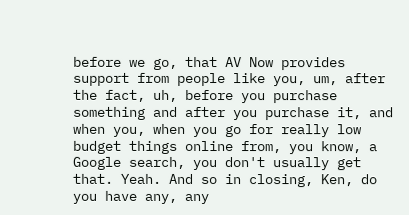before we go, that AV Now provides support from people like you, um, after the fact, uh, before you purchase something and after you purchase it, and when you, when you go for really low budget things online from, you know, a Google search, you don't usually get that. Yeah. And so in closing, Ken, do you have any, any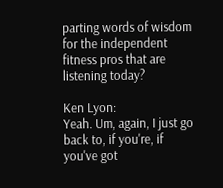parting words of wisdom for the independent fitness pros that are listening today?

Ken Lyon:
Yeah. Um, again, I just go back to, if you're, if you've got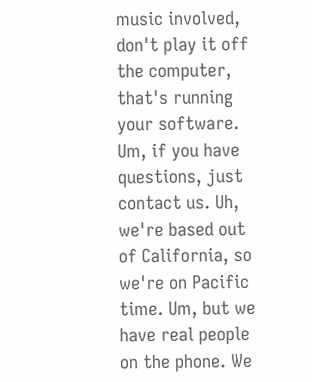music involved, don't play it off the computer, that's running your software. Um, if you have questions, just contact us. Uh, we're based out of California, so we're on Pacific time. Um, but we have real people on the phone. We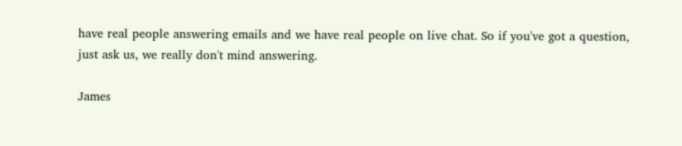have real people answering emails and we have real people on live chat. So if you've got a question, just ask us, we really don't mind answering.

James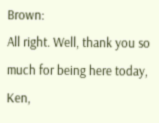Brown:
All right. Well, thank you so much for being here today, Ken,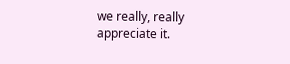we really, really appreciate it.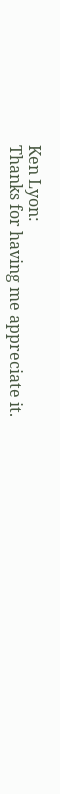Ken Lyon:
Thanks for having me appreciate it.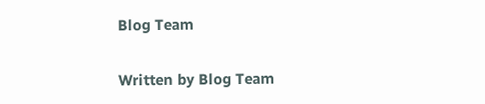Blog Team

Written by Blog Team